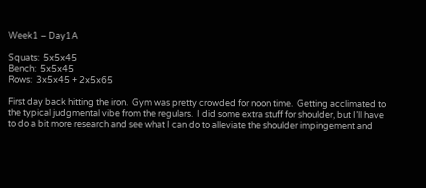Week1 – Day1A

Squats:  5x5x45
Bench:  5x5x45
Rows:  3x5x45 + 2x5x65

First day back hitting the iron.  Gym was pretty crowded for noon time.  Getting acclimated to the typical judgmental vibe from the regulars.  I did some extra stuff for shoulder, but I’ll have to do a bit more research and see what I can do to alleviate the shoulder impingement and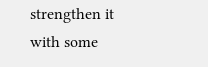strengthen it with some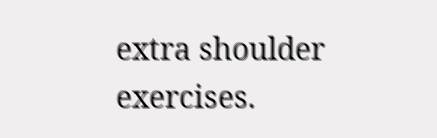extra shoulder exercises.